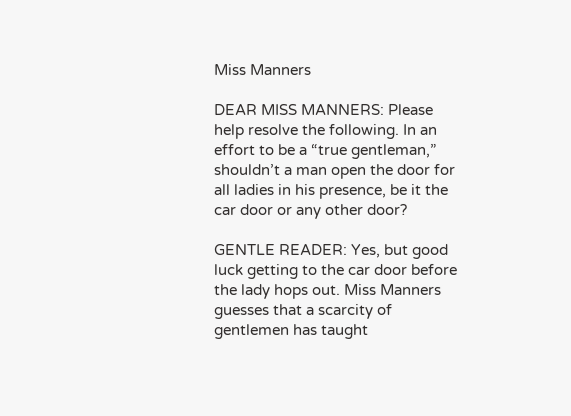Miss Manners

DEAR MISS MANNERS: Please help resolve the following. In an effort to be a “true gentleman,” shouldn’t a man open the door for all ladies in his presence, be it the car door or any other door?

GENTLE READER: Yes, but good luck getting to the car door before the lady hops out. Miss Manners guesses that a scarcity of gentlemen has taught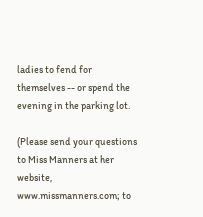ladies to fend for themselves -- or spend the evening in the parking lot.

(Please send your questions to Miss Manners at her website, www.missmanners.com; to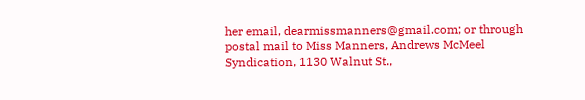her email, dearmissmanners@gmail.com; or through postal mail to Miss Manners, Andrews McMeel Syndication, 1130 Walnut St.,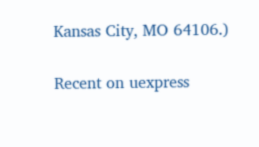Kansas City, MO 64106.)

Recent on uexpress